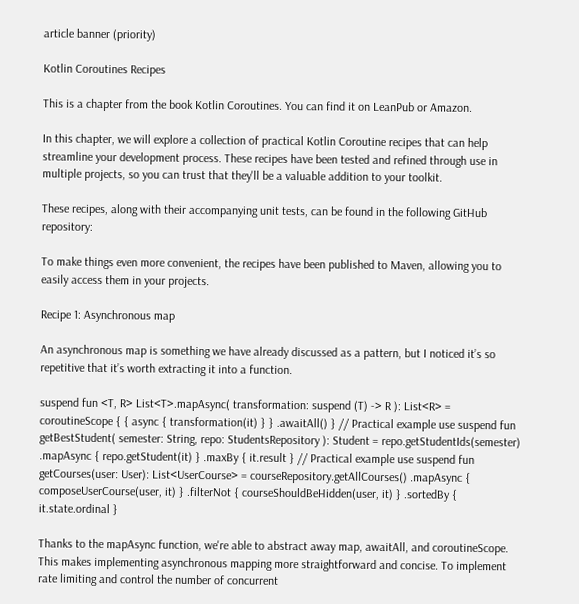article banner (priority)

Kotlin Coroutines Recipes

This is a chapter from the book Kotlin Coroutines. You can find it on LeanPub or Amazon.

In this chapter, we will explore a collection of practical Kotlin Coroutine recipes that can help streamline your development process. These recipes have been tested and refined through use in multiple projects, so you can trust that they'll be a valuable addition to your toolkit.

These recipes, along with their accompanying unit tests, can be found in the following GitHub repository:

To make things even more convenient, the recipes have been published to Maven, allowing you to easily access them in your projects.

Recipe 1: Asynchronous map

An asynchronous map is something we have already discussed as a pattern, but I noticed it’s so repetitive that it’s worth extracting it into a function.

suspend fun <T, R> List<T>.mapAsync( transformation: suspend (T) -> R ): List<R> = coroutineScope { { async { transformation(it) } } .awaitAll() } // Practical example use suspend fun getBestStudent( semester: String, repo: StudentsRepository ): Student = repo.getStudentIds(semester) .mapAsync { repo.getStudent(it) } .maxBy { it.result } // Practical example use suspend fun getCourses(user: User): List<UserCourse> = courseRepository.getAllCourses() .mapAsync { composeUserCourse(user, it) } .filterNot { courseShouldBeHidden(user, it) } .sortedBy { it.state.ordinal }

Thanks to the mapAsync function, we're able to abstract away map, awaitAll, and coroutineScope. This makes implementing asynchronous mapping more straightforward and concise. To implement rate limiting and control the number of concurrent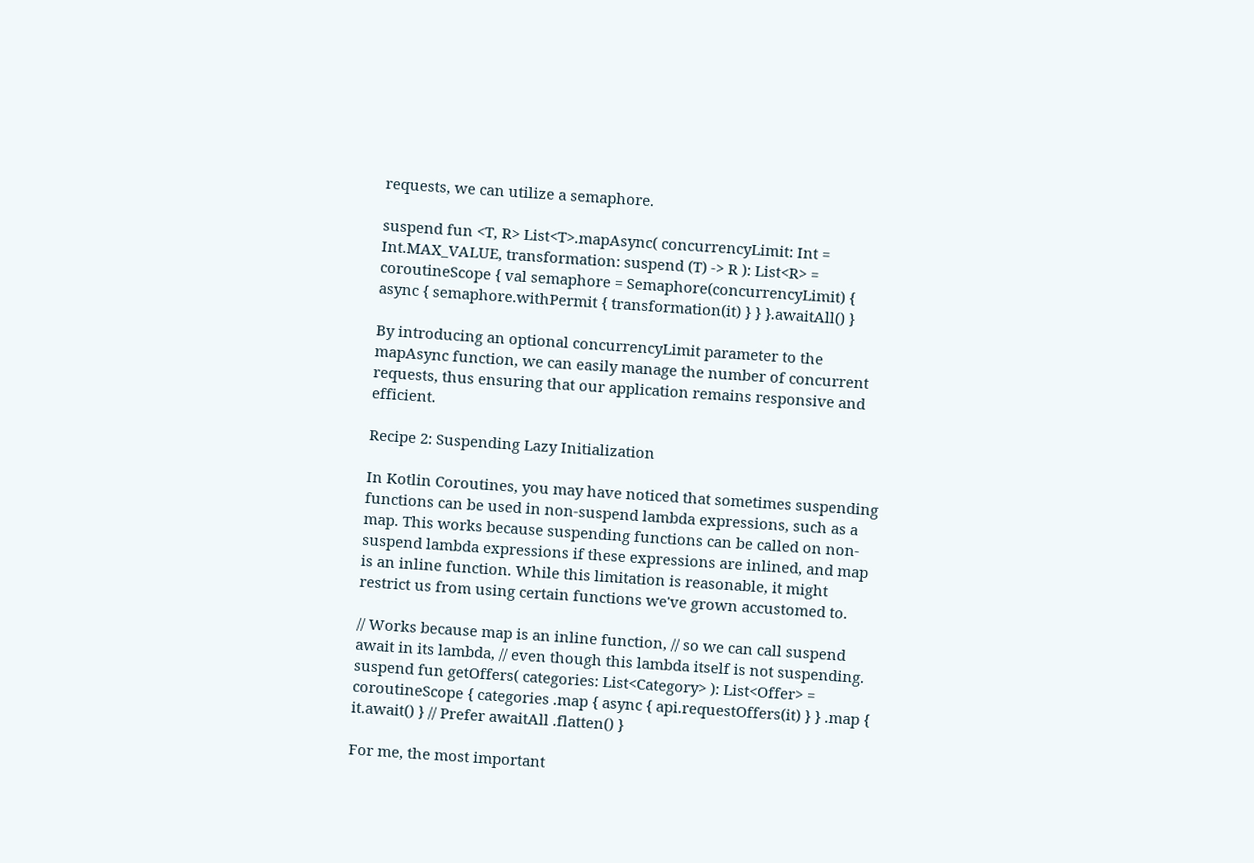requests, we can utilize a semaphore.

suspend fun <T, R> List<T>.mapAsync( concurrencyLimit: Int = Int.MAX_VALUE, transformation: suspend (T) -> R ): List<R> = coroutineScope { val semaphore = Semaphore(concurrencyLimit) { async { semaphore.withPermit { transformation(it) } } }.awaitAll() }

By introducing an optional concurrencyLimit parameter to the mapAsync function, we can easily manage the number of concurrent requests, thus ensuring that our application remains responsive and efficient.

Recipe 2: Suspending Lazy Initialization

In Kotlin Coroutines, you may have noticed that sometimes suspending functions can be used in non-suspend lambda expressions, such as a map. This works because suspending functions can be called on non-suspend lambda expressions if these expressions are inlined, and map is an inline function. While this limitation is reasonable, it might restrict us from using certain functions we've grown accustomed to.

// Works because map is an inline function, // so we can call suspend await in its lambda, // even though this lambda itself is not suspending. suspend fun getOffers( categories: List<Category> ): List<Offer> = coroutineScope { categories .map { async { api.requestOffers(it) } } .map { it.await() } // Prefer awaitAll .flatten() }

For me, the most important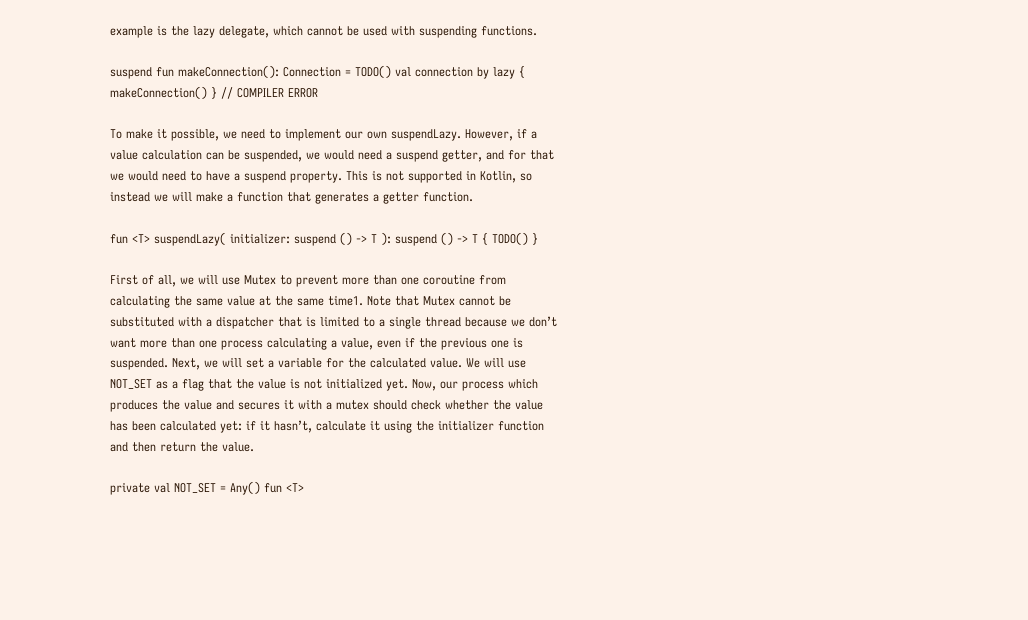example is the lazy delegate, which cannot be used with suspending functions.

suspend fun makeConnection(): Connection = TODO() val connection by lazy { makeConnection() } // COMPILER ERROR

To make it possible, we need to implement our own suspendLazy. However, if a value calculation can be suspended, we would need a suspend getter, and for that we would need to have a suspend property. This is not supported in Kotlin, so instead we will make a function that generates a getter function.

fun <T> suspendLazy( initializer: suspend () -> T ): suspend () -> T { TODO() }

First of all, we will use Mutex to prevent more than one coroutine from calculating the same value at the same time1. Note that Mutex cannot be substituted with a dispatcher that is limited to a single thread because we don’t want more than one process calculating a value, even if the previous one is suspended. Next, we will set a variable for the calculated value. We will use NOT_SET as a flag that the value is not initialized yet. Now, our process which produces the value and secures it with a mutex should check whether the value has been calculated yet: if it hasn’t, calculate it using the initializer function and then return the value.

private val NOT_SET = Any() fun <T>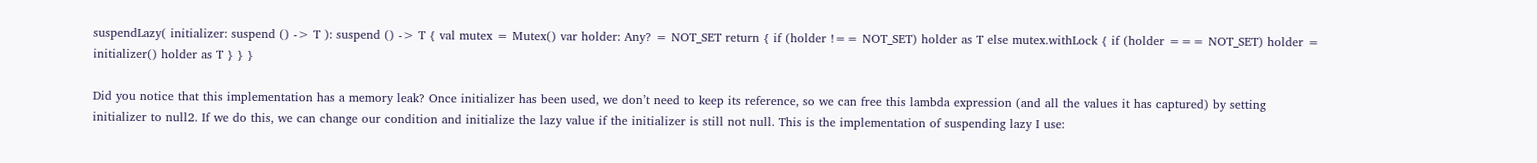suspendLazy( initializer: suspend () -> T ): suspend () -> T { val mutex = Mutex() var holder: Any? = NOT_SET return { if (holder !== NOT_SET) holder as T else mutex.withLock { if (holder === NOT_SET) holder = initializer() holder as T } } }

Did you notice that this implementation has a memory leak? Once initializer has been used, we don’t need to keep its reference, so we can free this lambda expression (and all the values it has captured) by setting initializer to null2. If we do this, we can change our condition and initialize the lazy value if the initializer is still not null. This is the implementation of suspending lazy I use: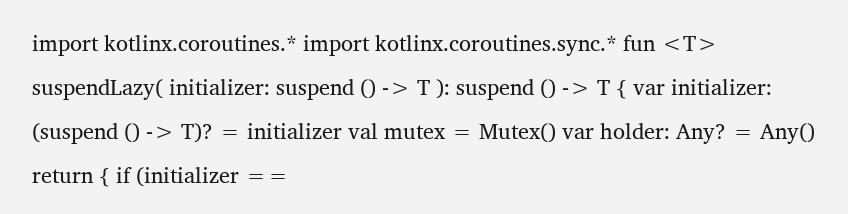import kotlinx.coroutines.* import kotlinx.coroutines.sync.* fun <T> suspendLazy( initializer: suspend () -> T ): suspend () -> T { var initializer: (suspend () -> T)? = initializer val mutex = Mutex() var holder: Any? = Any() return { if (initializer ==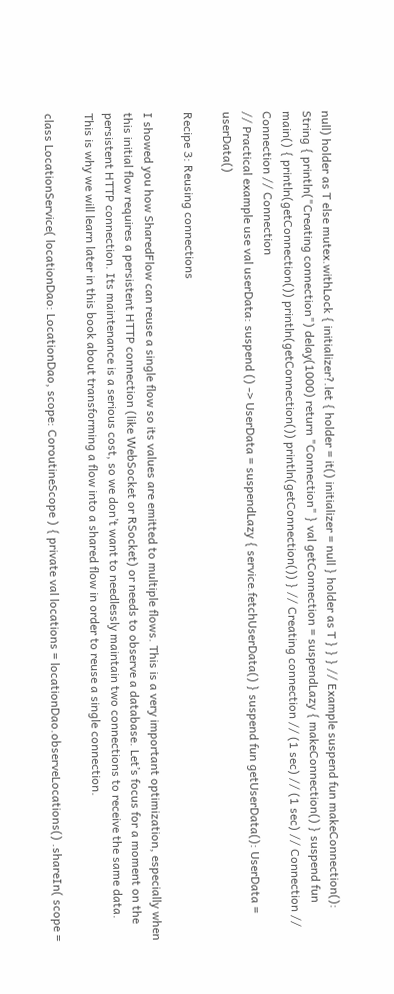null) holder as T else mutex.withLock { initializer?.let { holder = it() initializer = null } holder as T } } } // Example suspend fun makeConnection(): String { println("Creating connection") delay(1000) return "Connection" } val getConnection = suspendLazy { makeConnection() } suspend fun main() { println(getConnection()) println(getConnection()) println(getConnection()) } // Creating connection // (1 sec) // (1 sec) // Connection // Connection // Connection
// Practical example use val userData: suspend () -> UserData = suspendLazy { service.fetchUserData() } suspend fun getUserData(): UserData = userData()

Recipe 3: Reusing connections

I showed you how SharedFlow can reuse a single flow so its values are emitted to multiple flows. This is a very important optimization, especially when this initial flow requires a persistent HTTP connection (like WebSocket or RSocket) or needs to observe a database. Let’s focus for a moment on the persistent HTTP connection. Its maintenance is a serious cost, so we don’t want to needlessly maintain two connections to receive the same data. This is why we will learn later in this book about transforming a flow into a shared flow in order to reuse a single connection.

class LocationService( locationDao: LocationDao, scope: CoroutineScope ) { private val locations = locationDao.observeLocations() .shareIn( scope =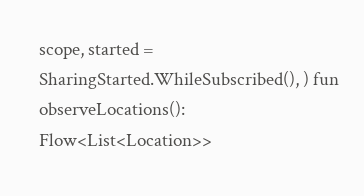scope, started = SharingStarted.WhileSubscribed(), ) fun observeLocations(): Flow<List<Location>>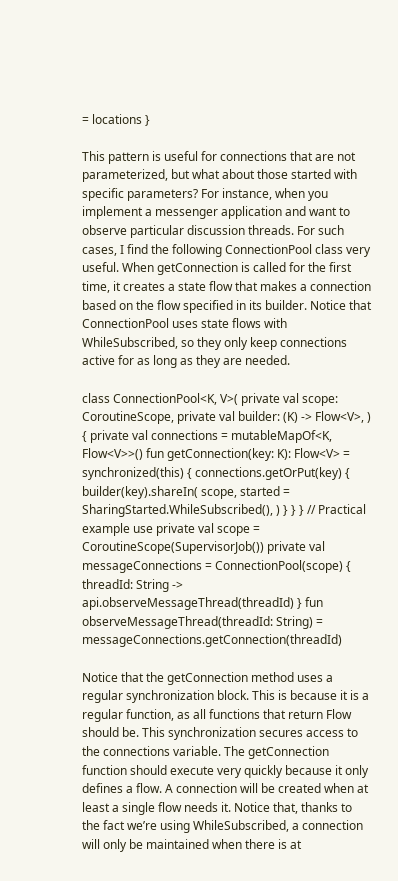= locations }

This pattern is useful for connections that are not parameterized, but what about those started with specific parameters? For instance, when you implement a messenger application and want to observe particular discussion threads. For such cases, I find the following ConnectionPool class very useful. When getConnection is called for the first time, it creates a state flow that makes a connection based on the flow specified in its builder. Notice that ConnectionPool uses state flows with WhileSubscribed, so they only keep connections active for as long as they are needed.

class ConnectionPool<K, V>( private val scope: CoroutineScope, private val builder: (K) -> Flow<V>, ) { private val connections = mutableMapOf<K, Flow<V>>() fun getConnection(key: K): Flow<V> = synchronized(this) { connections.getOrPut(key) { builder(key).shareIn( scope, started = SharingStarted.WhileSubscribed(), ) } } } // Practical example use private val scope = CoroutineScope(SupervisorJob()) private val messageConnections = ConnectionPool(scope) { threadId: String -> api.observeMessageThread(threadId) } fun observeMessageThread(threadId: String) = messageConnections.getConnection(threadId)

Notice that the getConnection method uses a regular synchronization block. This is because it is a regular function, as all functions that return Flow should be. This synchronization secures access to the connections variable. The getConnection function should execute very quickly because it only defines a flow. A connection will be created when at least a single flow needs it. Notice that, thanks to the fact we’re using WhileSubscribed, a connection will only be maintained when there is at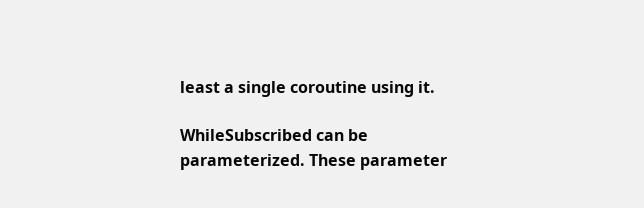least a single coroutine using it.

WhileSubscribed can be parameterized. These parameter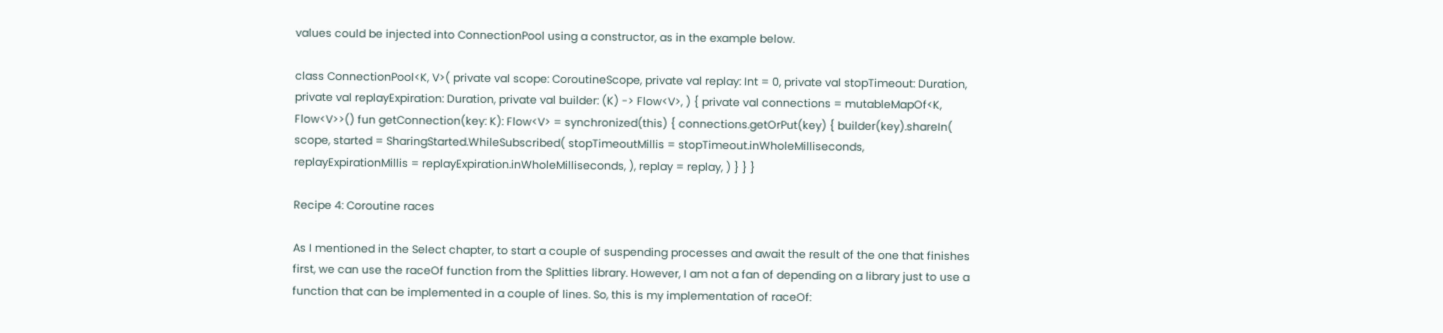values could be injected into ConnectionPool using a constructor, as in the example below.

class ConnectionPool<K, V>( private val scope: CoroutineScope, private val replay: Int = 0, private val stopTimeout: Duration, private val replayExpiration: Duration, private val builder: (K) -> Flow<V>, ) { private val connections = mutableMapOf<K, Flow<V>>() fun getConnection(key: K): Flow<V> = synchronized(this) { connections.getOrPut(key) { builder(key).shareIn( scope, started = SharingStarted.WhileSubscribed( stopTimeoutMillis = stopTimeout.inWholeMilliseconds, replayExpirationMillis = replayExpiration.inWholeMilliseconds, ), replay = replay, ) } } }

Recipe 4: Coroutine races

As I mentioned in the Select chapter, to start a couple of suspending processes and await the result of the one that finishes first, we can use the raceOf function from the Splitties library. However, I am not a fan of depending on a library just to use a function that can be implemented in a couple of lines. So, this is my implementation of raceOf: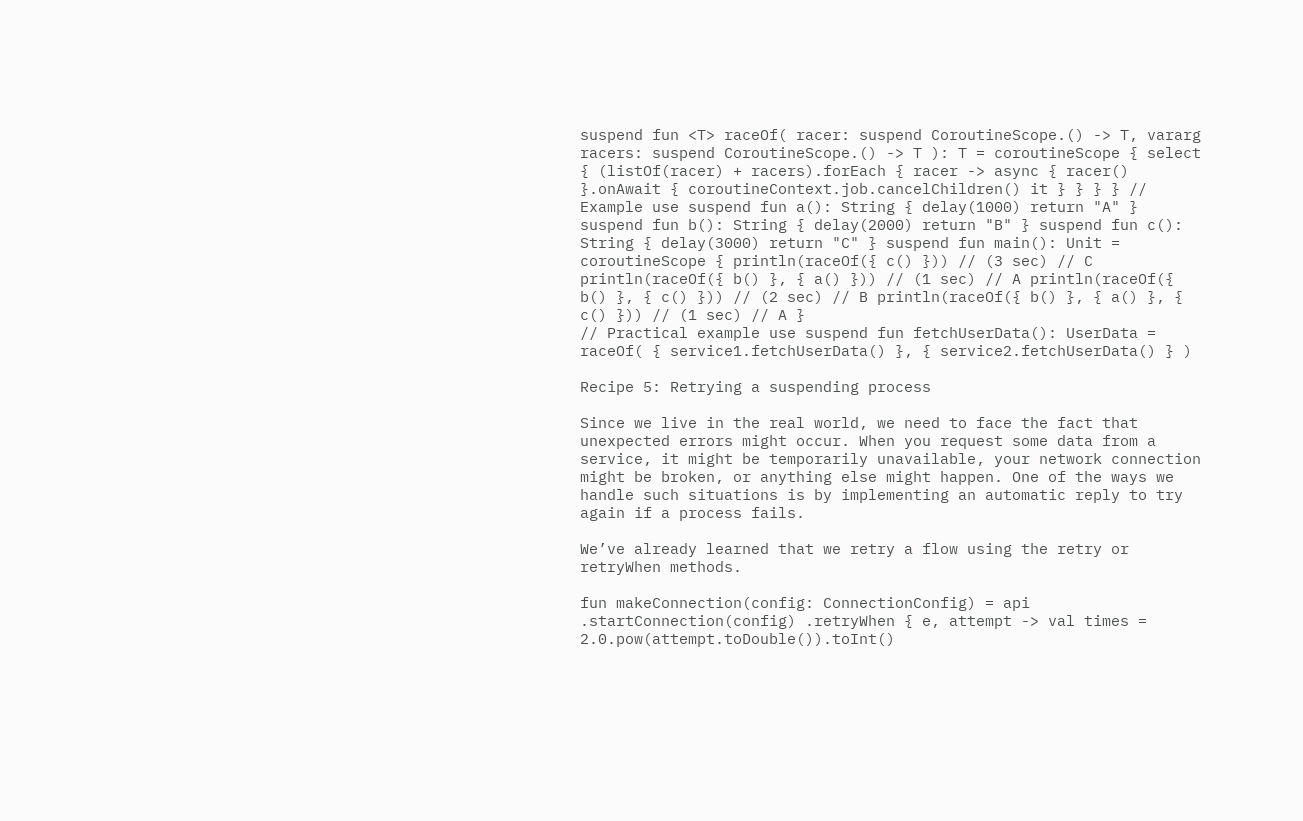suspend fun <T> raceOf( racer: suspend CoroutineScope.() -> T, vararg racers: suspend CoroutineScope.() -> T ): T = coroutineScope { select { (listOf(racer) + racers).forEach { racer -> async { racer() }.onAwait { coroutineContext.job.cancelChildren() it } } } } // Example use suspend fun a(): String { delay(1000) return "A" } suspend fun b(): String { delay(2000) return "B" } suspend fun c(): String { delay(3000) return "C" } suspend fun main(): Unit = coroutineScope { println(raceOf({ c() })) // (3 sec) // C println(raceOf({ b() }, { a() })) // (1 sec) // A println(raceOf({ b() }, { c() })) // (2 sec) // B println(raceOf({ b() }, { a() }, { c() })) // (1 sec) // A }
// Practical example use suspend fun fetchUserData(): UserData = raceOf( { service1.fetchUserData() }, { service2.fetchUserData() } )

Recipe 5: Retrying a suspending process

Since we live in the real world, we need to face the fact that unexpected errors might occur. When you request some data from a service, it might be temporarily unavailable, your network connection might be broken, or anything else might happen. One of the ways we handle such situations is by implementing an automatic reply to try again if a process fails.

We’ve already learned that we retry a flow using the retry or retryWhen methods.

fun makeConnection(config: ConnectionConfig) = api .startConnection(config) .retryWhen { e, attempt -> val times = 2.0.pow(attempt.toDouble()).toInt()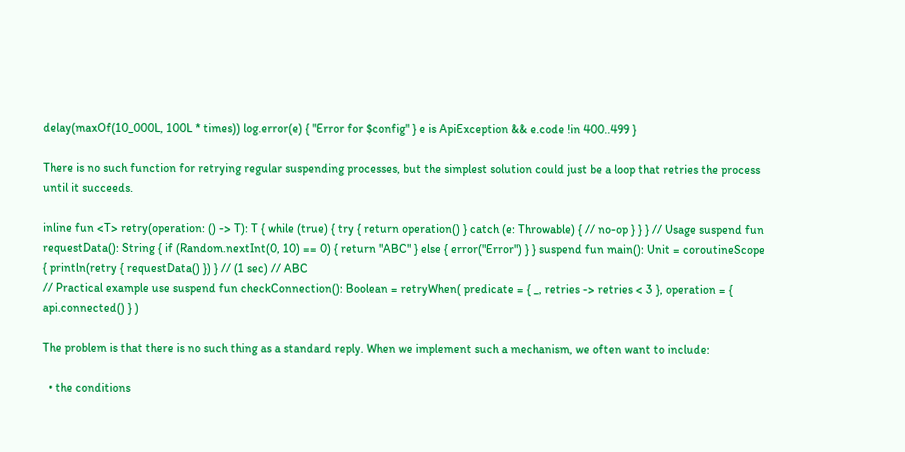delay(maxOf(10_000L, 100L * times)) log.error(e) { "Error for $config" } e is ApiException && e.code !in 400..499 }

There is no such function for retrying regular suspending processes, but the simplest solution could just be a loop that retries the process until it succeeds.

inline fun <T> retry(operation: () -> T): T { while (true) { try { return operation() } catch (e: Throwable) { // no-op } } } // Usage suspend fun requestData(): String { if (Random.nextInt(0, 10) == 0) { return "ABC" } else { error("Error") } } suspend fun main(): Unit = coroutineScope { println(retry { requestData() }) } // (1 sec) // ABC
// Practical example use suspend fun checkConnection(): Boolean = retryWhen( predicate = { _, retries -> retries < 3 }, operation = { api.connected() } )

The problem is that there is no such thing as a standard reply. When we implement such a mechanism, we often want to include:

  • the conditions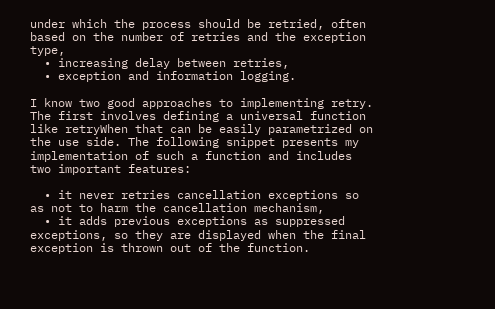under which the process should be retried, often based on the number of retries and the exception type,
  • increasing delay between retries,
  • exception and information logging.

I know two good approaches to implementing retry. The first involves defining a universal function like retryWhen that can be easily parametrized on the use side. The following snippet presents my implementation of such a function and includes two important features:

  • it never retries cancellation exceptions so as not to harm the cancellation mechanism,
  • it adds previous exceptions as suppressed exceptions, so they are displayed when the final exception is thrown out of the function.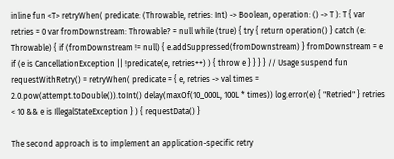inline fun <T> retryWhen( predicate: (Throwable, retries: Int) -> Boolean, operation: () -> T ): T { var retries = 0 var fromDownstream: Throwable? = null while (true) { try { return operation() } catch (e: Throwable) { if (fromDownstream != null) { e.addSuppressed(fromDownstream) } fromDownstream = e if (e is CancellationException || !predicate(e, retries++) ) { throw e } } } } // Usage suspend fun requestWithRetry() = retryWhen( predicate = { e, retries -> val times = 2.0.pow(attempt.toDouble()).toInt() delay(maxOf(10_000L, 100L * times)) log.error(e) { "Retried" } retries < 10 && e is IllegalStateException } ) { requestData() }

The second approach is to implement an application-specific retry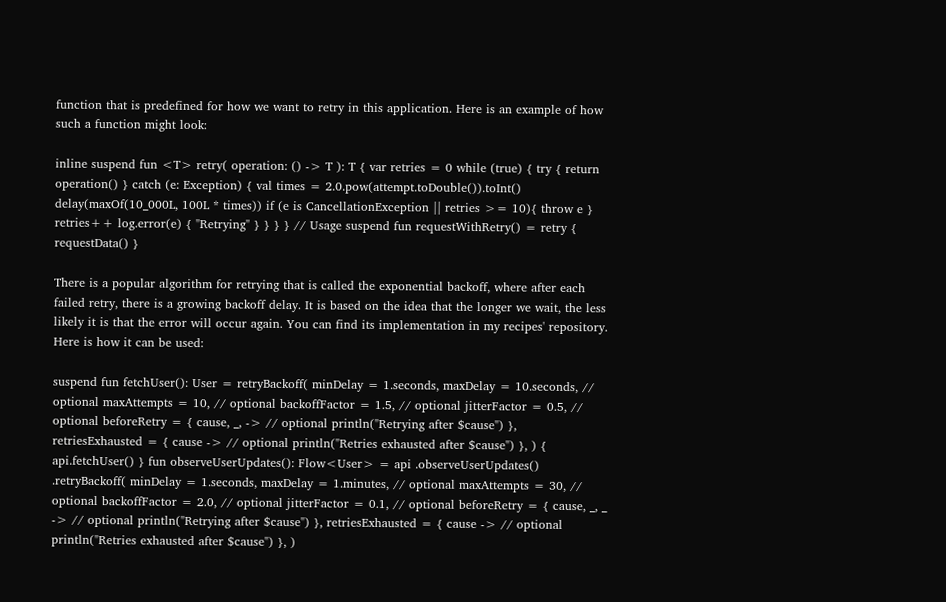function that is predefined for how we want to retry in this application. Here is an example of how such a function might look:

inline suspend fun <T> retry( operation: () -> T ): T { var retries = 0 while (true) { try { return operation() } catch (e: Exception) { val times = 2.0.pow(attempt.toDouble()).toInt() delay(maxOf(10_000L, 100L * times)) if (e is CancellationException || retries >= 10){ throw e } retries++ log.error(e) { "Retrying" } } } } // Usage suspend fun requestWithRetry() = retry { requestData() }

There is a popular algorithm for retrying that is called the exponential backoff, where after each failed retry, there is a growing backoff delay. It is based on the idea that the longer we wait, the less likely it is that the error will occur again. You can find its implementation in my recipes' repository. Here is how it can be used:

suspend fun fetchUser(): User = retryBackoff( minDelay = 1.seconds, maxDelay = 10.seconds, // optional maxAttempts = 10, // optional backoffFactor = 1.5, // optional jitterFactor = 0.5, // optional beforeRetry = { cause, _, -> // optional println("Retrying after $cause") }, retriesExhausted = { cause -> // optional println("Retries exhausted after $cause") }, ) { api.fetchUser() } fun observeUserUpdates(): Flow<User> = api .observeUserUpdates() .retryBackoff( minDelay = 1.seconds, maxDelay = 1.minutes, // optional maxAttempts = 30, // optional backoffFactor = 2.0, // optional jitterFactor = 0.1, // optional beforeRetry = { cause, _, _ -> // optional println("Retrying after $cause") }, retriesExhausted = { cause -> // optional println("Retries exhausted after $cause") }, )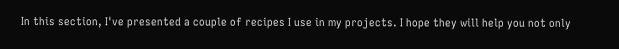In this section, I've presented a couple of recipes I use in my projects. I hope they will help you not only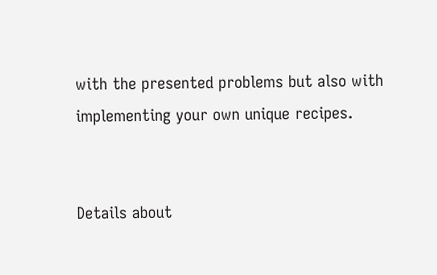with the presented problems but also with implementing your own unique recipes.


Details about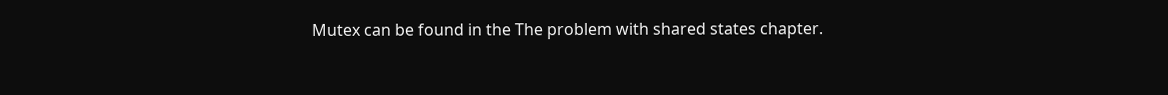Mutex can be found in the The problem with shared states chapter.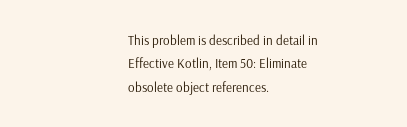This problem is described in detail in Effective Kotlin, Item 50: Eliminate obsolete object references.